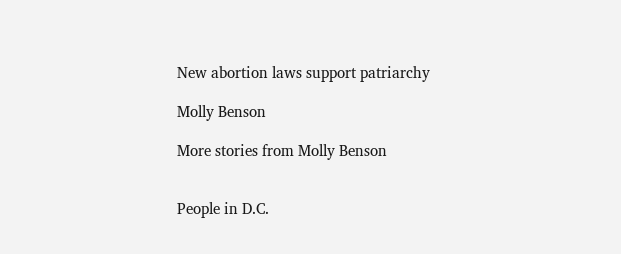New abortion laws support patriarchy

Molly Benson

More stories from Molly Benson


People in D.C.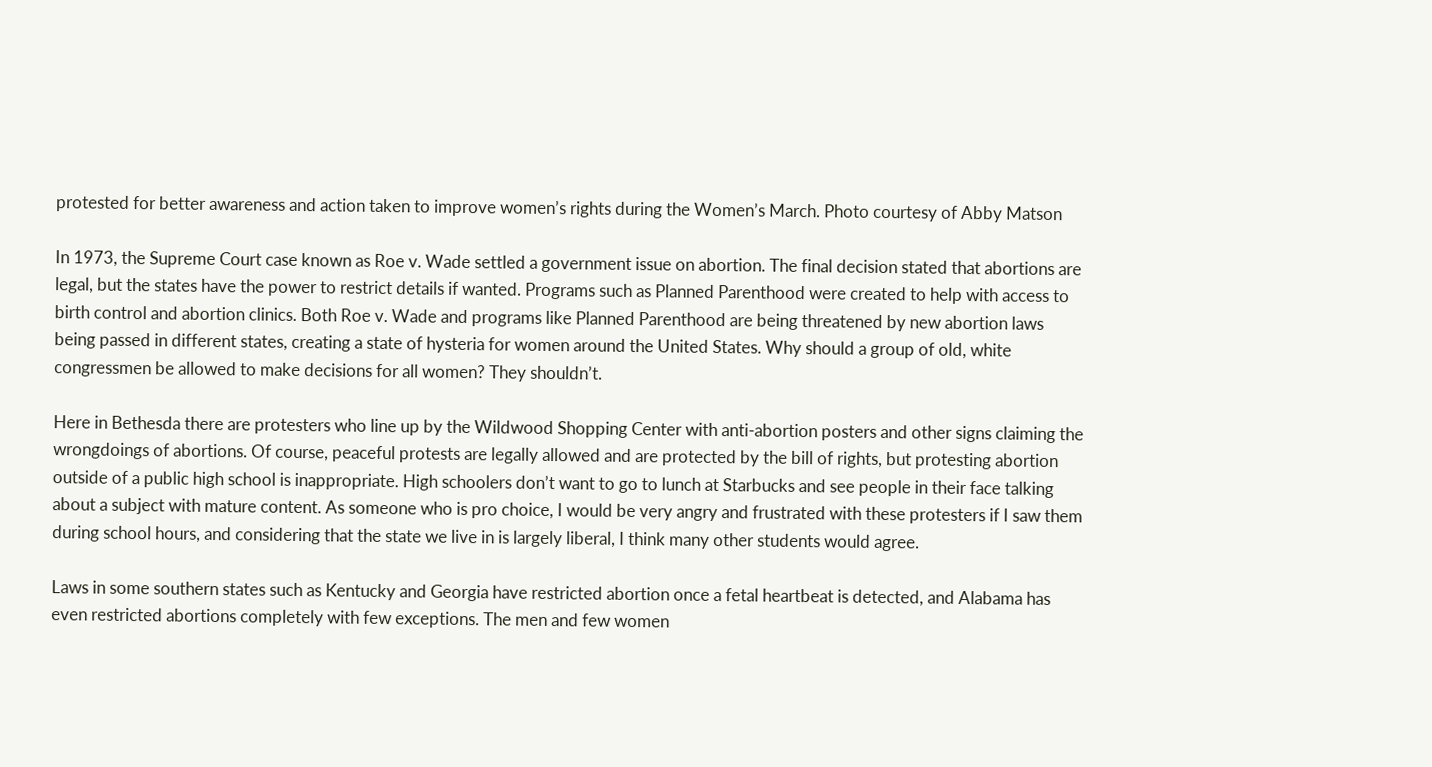protested for better awareness and action taken to improve women’s rights during the Women’s March. Photo courtesy of Abby Matson

In 1973, the Supreme Court case known as Roe v. Wade settled a government issue on abortion. The final decision stated that abortions are legal, but the states have the power to restrict details if wanted. Programs such as Planned Parenthood were created to help with access to birth control and abortion clinics. Both Roe v. Wade and programs like Planned Parenthood are being threatened by new abortion laws being passed in different states, creating a state of hysteria for women around the United States. Why should a group of old, white congressmen be allowed to make decisions for all women? They shouldn’t.

Here in Bethesda there are protesters who line up by the Wildwood Shopping Center with anti-abortion posters and other signs claiming the wrongdoings of abortions. Of course, peaceful protests are legally allowed and are protected by the bill of rights, but protesting abortion outside of a public high school is inappropriate. High schoolers don’t want to go to lunch at Starbucks and see people in their face talking about a subject with mature content. As someone who is pro choice, I would be very angry and frustrated with these protesters if I saw them during school hours, and considering that the state we live in is largely liberal, I think many other students would agree.

Laws in some southern states such as Kentucky and Georgia have restricted abortion once a fetal heartbeat is detected, and Alabama has even restricted abortions completely with few exceptions. The men and few women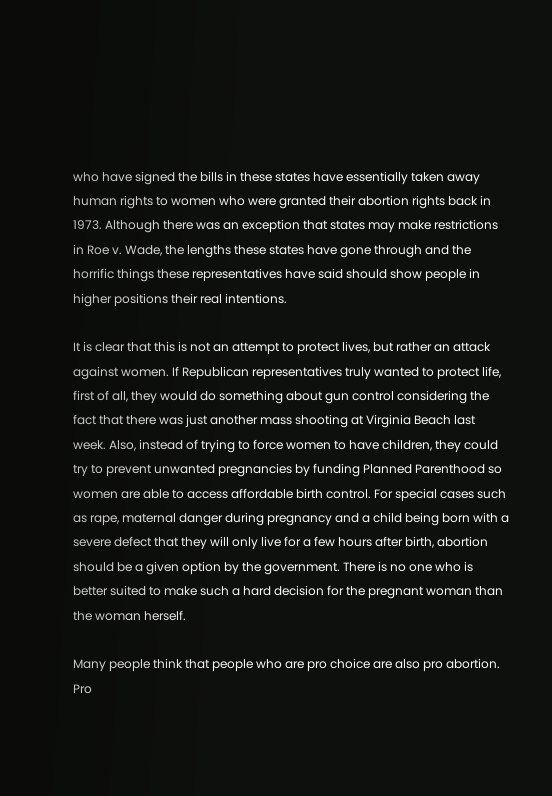who have signed the bills in these states have essentially taken away human rights to women who were granted their abortion rights back in 1973. Although there was an exception that states may make restrictions in Roe v. Wade, the lengths these states have gone through and the horrific things these representatives have said should show people in higher positions their real intentions.

It is clear that this is not an attempt to protect lives, but rather an attack against women. If Republican representatives truly wanted to protect life, first of all, they would do something about gun control considering the fact that there was just another mass shooting at Virginia Beach last week. Also, instead of trying to force women to have children, they could try to prevent unwanted pregnancies by funding Planned Parenthood so women are able to access affordable birth control. For special cases such as rape, maternal danger during pregnancy and a child being born with a severe defect that they will only live for a few hours after birth, abortion should be a given option by the government. There is no one who is better suited to make such a hard decision for the pregnant woman than the woman herself.

Many people think that people who are pro choice are also pro abortion. Pro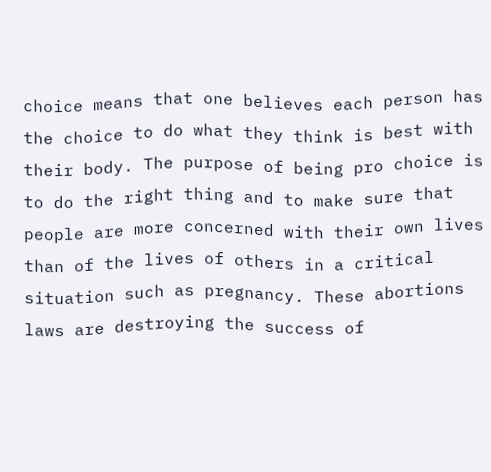choice means that one believes each person has the choice to do what they think is best with their body. The purpose of being pro choice is to do the right thing and to make sure that people are more concerned with their own lives than of the lives of others in a critical situation such as pregnancy. These abortions laws are destroying the success of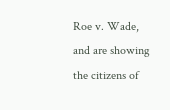Roe v. Wade, and are showing the citizens of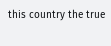this country the true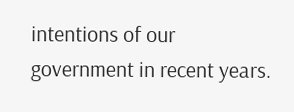intentions of our government in recent years.